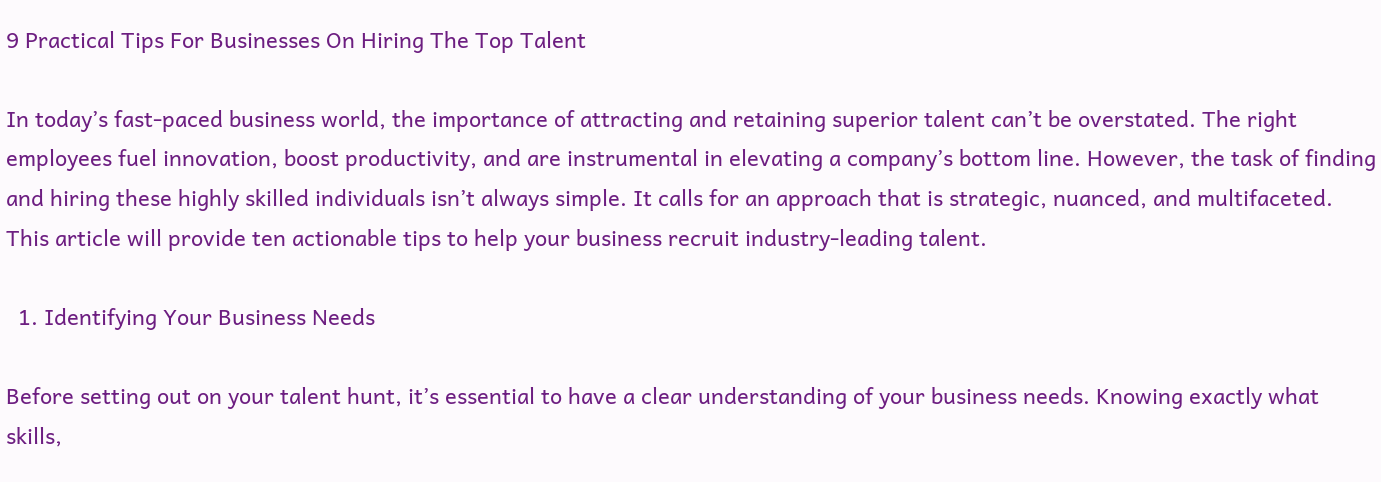9 Practical Tips For Businesses On Hiring The Top Talent

In today’s fast-paced business world, the importance of attracting and retaining superior talent can’t be overstated. The right employees fuel innovation, boost productivity, and are instrumental in elevating a company’s bottom line. However, the task of finding and hiring these highly skilled individuals isn’t always simple. It calls for an approach that is strategic, nuanced, and multifaceted. This article will provide ten actionable tips to help your business recruit industry-leading talent.

  1. Identifying Your Business Needs

Before setting out on your talent hunt, it’s essential to have a clear understanding of your business needs. Knowing exactly what skills,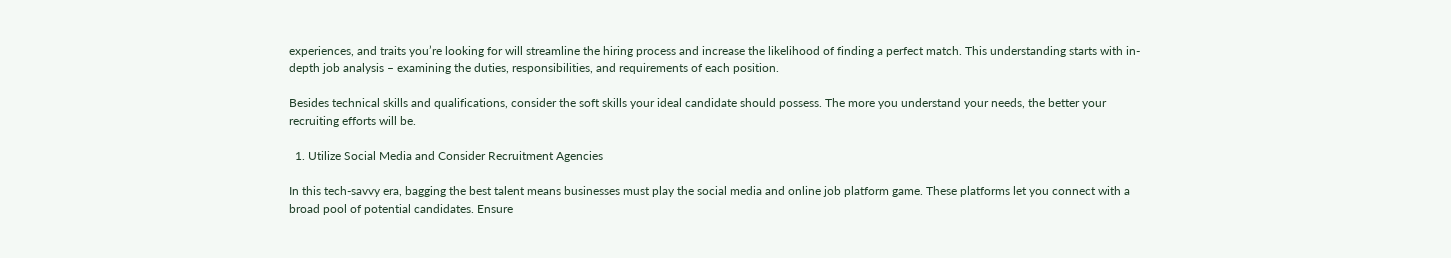experiences, and traits you’re looking for will streamline the hiring process and increase the likelihood of finding a perfect match. This understanding starts with in-depth job analysis – examining the duties, responsibilities, and requirements of each position.

Besides technical skills and qualifications, consider the soft skills your ideal candidate should possess. The more you understand your needs, the better your recruiting efforts will be.

  1. Utilize Social Media and Consider Recruitment Agencies

In this tech-savvy era, bagging the best talent means businesses must play the social media and online job platform game. These platforms let you connect with a broad pool of potential candidates. Ensure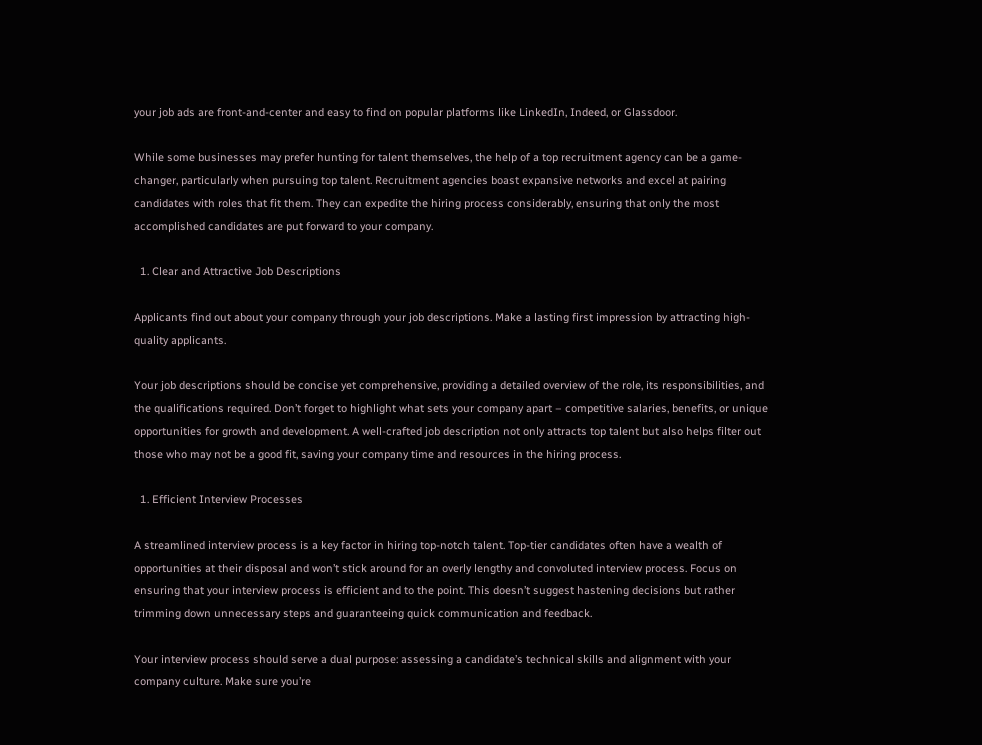your job ads are front-and-center and easy to find on popular platforms like LinkedIn, Indeed, or Glassdoor.

While some businesses may prefer hunting for talent themselves, the help of a top recruitment agency can be a game-changer, particularly when pursuing top talent. Recruitment agencies boast expansive networks and excel at pairing candidates with roles that fit them. They can expedite the hiring process considerably, ensuring that only the most accomplished candidates are put forward to your company.

  1. Clear and Attractive Job Descriptions

Applicants find out about your company through your job descriptions. Make a lasting first impression by attracting high-quality applicants.

Your job descriptions should be concise yet comprehensive, providing a detailed overview of the role, its responsibilities, and the qualifications required. Don’t forget to highlight what sets your company apart – competitive salaries, benefits, or unique opportunities for growth and development. A well-crafted job description not only attracts top talent but also helps filter out those who may not be a good fit, saving your company time and resources in the hiring process.

  1. Efficient Interview Processes

A streamlined interview process is a key factor in hiring top-notch talent. Top-tier candidates often have a wealth of opportunities at their disposal and won’t stick around for an overly lengthy and convoluted interview process. Focus on ensuring that your interview process is efficient and to the point. This doesn’t suggest hastening decisions but rather trimming down unnecessary steps and guaranteeing quick communication and feedback.

Your interview process should serve a dual purpose: assessing a candidate’s technical skills and alignment with your company culture. Make sure you’re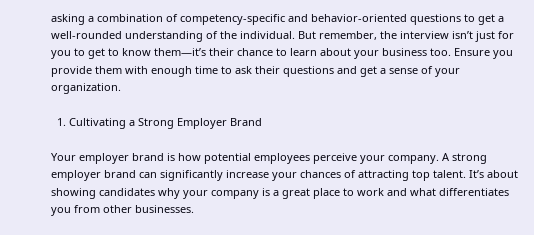asking a combination of competency-specific and behavior-oriented questions to get a well-rounded understanding of the individual. But remember, the interview isn’t just for you to get to know them—it’s their chance to learn about your business too. Ensure you provide them with enough time to ask their questions and get a sense of your organization.

  1. Cultivating a Strong Employer Brand

Your employer brand is how potential employees perceive your company. A strong employer brand can significantly increase your chances of attracting top talent. It’s about showing candidates why your company is a great place to work and what differentiates you from other businesses.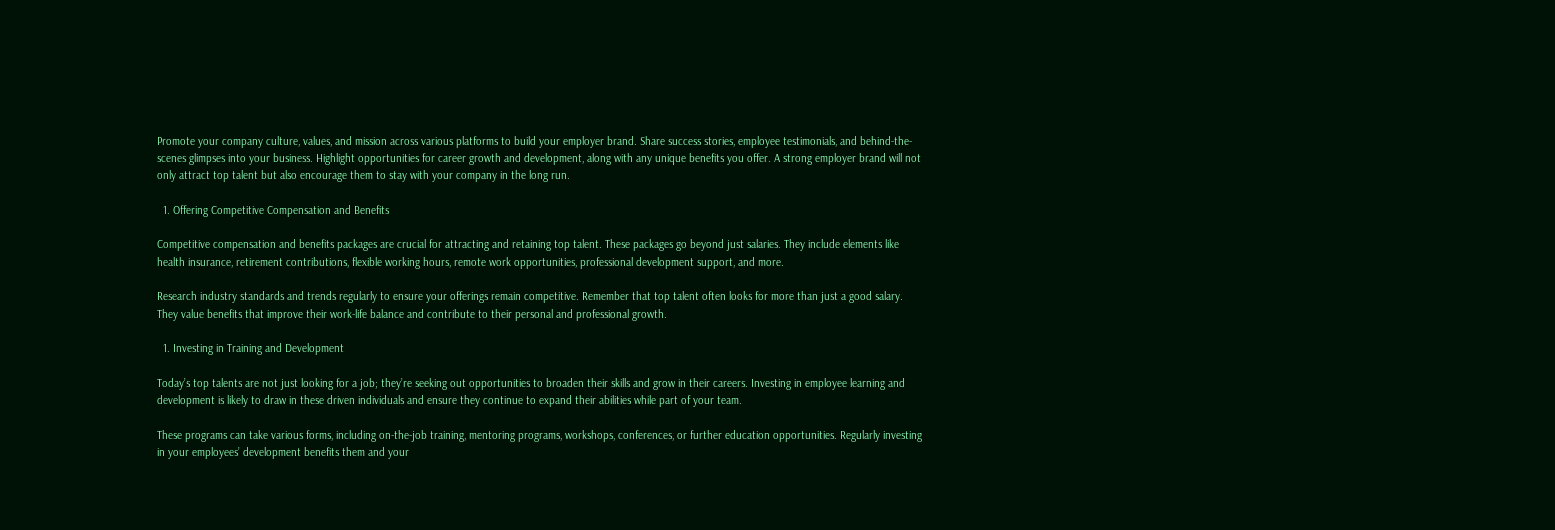Promote your company culture, values, and mission across various platforms to build your employer brand. Share success stories, employee testimonials, and behind-the-scenes glimpses into your business. Highlight opportunities for career growth and development, along with any unique benefits you offer. A strong employer brand will not only attract top talent but also encourage them to stay with your company in the long run.

  1. Offering Competitive Compensation and Benefits

Competitive compensation and benefits packages are crucial for attracting and retaining top talent. These packages go beyond just salaries. They include elements like health insurance, retirement contributions, flexible working hours, remote work opportunities, professional development support, and more.

Research industry standards and trends regularly to ensure your offerings remain competitive. Remember that top talent often looks for more than just a good salary. They value benefits that improve their work-life balance and contribute to their personal and professional growth.

  1. Investing in Training and Development

Today’s top talents are not just looking for a job; they’re seeking out opportunities to broaden their skills and grow in their careers. Investing in employee learning and development is likely to draw in these driven individuals and ensure they continue to expand their abilities while part of your team.

These programs can take various forms, including on-the-job training, mentoring programs, workshops, conferences, or further education opportunities. Regularly investing in your employees’ development benefits them and your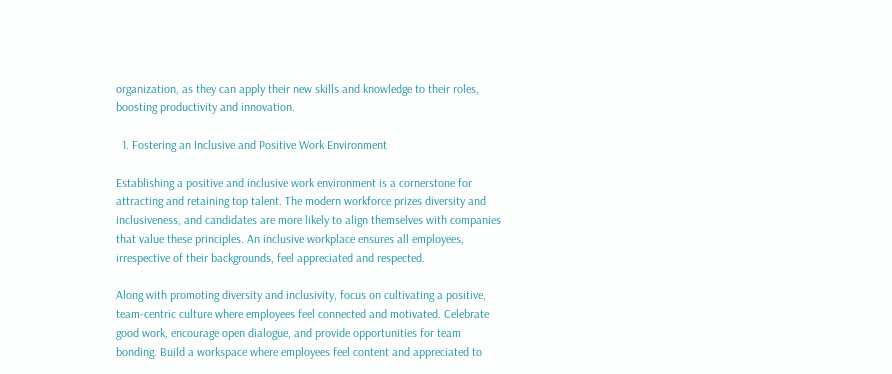organization, as they can apply their new skills and knowledge to their roles, boosting productivity and innovation.

  1. Fostering an Inclusive and Positive Work Environment

Establishing a positive and inclusive work environment is a cornerstone for attracting and retaining top talent. The modern workforce prizes diversity and inclusiveness, and candidates are more likely to align themselves with companies that value these principles. An inclusive workplace ensures all employees, irrespective of their backgrounds, feel appreciated and respected.

Along with promoting diversity and inclusivity, focus on cultivating a positive, team-centric culture where employees feel connected and motivated. Celebrate good work, encourage open dialogue, and provide opportunities for team bonding. Build a workspace where employees feel content and appreciated to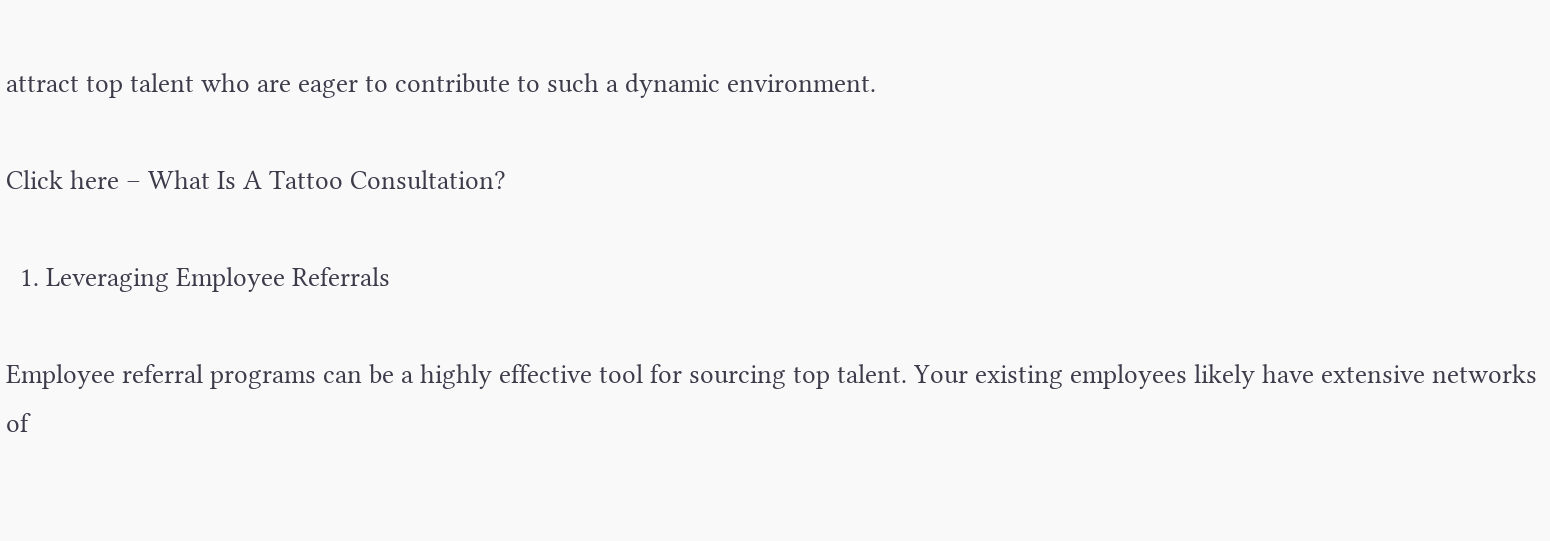attract top talent who are eager to contribute to such a dynamic environment.

Click here – What Is A Tattoo Consultation?

  1. Leveraging Employee Referrals

Employee referral programs can be a highly effective tool for sourcing top talent. Your existing employees likely have extensive networks of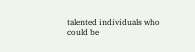talented individuals who could be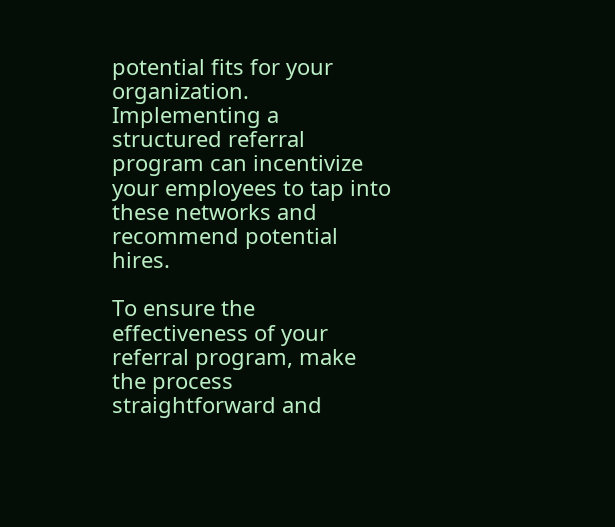potential fits for your organization. Implementing a structured referral program can incentivize your employees to tap into these networks and recommend potential hires.

To ensure the effectiveness of your referral program, make the process straightforward and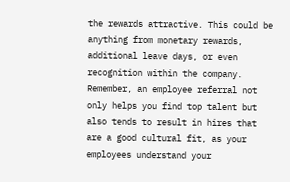the rewards attractive. This could be anything from monetary rewards, additional leave days, or even recognition within the company. Remember, an employee referral not only helps you find top talent but also tends to result in hires that are a good cultural fit, as your employees understand your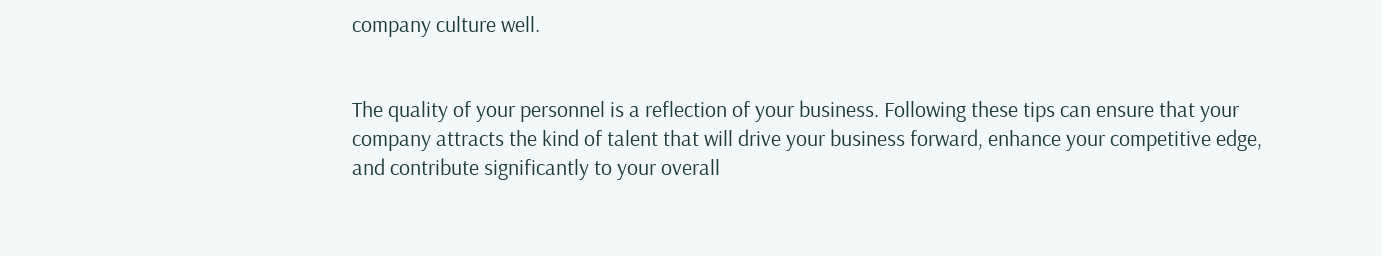company culture well.


The quality of your personnel is a reflection of your business. Following these tips can ensure that your company attracts the kind of talent that will drive your business forward, enhance your competitive edge, and contribute significantly to your overall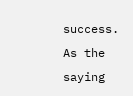success. As the saying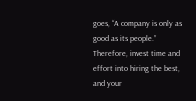goes, “A company is only as good as its people.” Therefore, invest time and effort into hiring the best, and your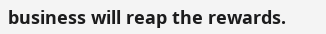business will reap the rewards.